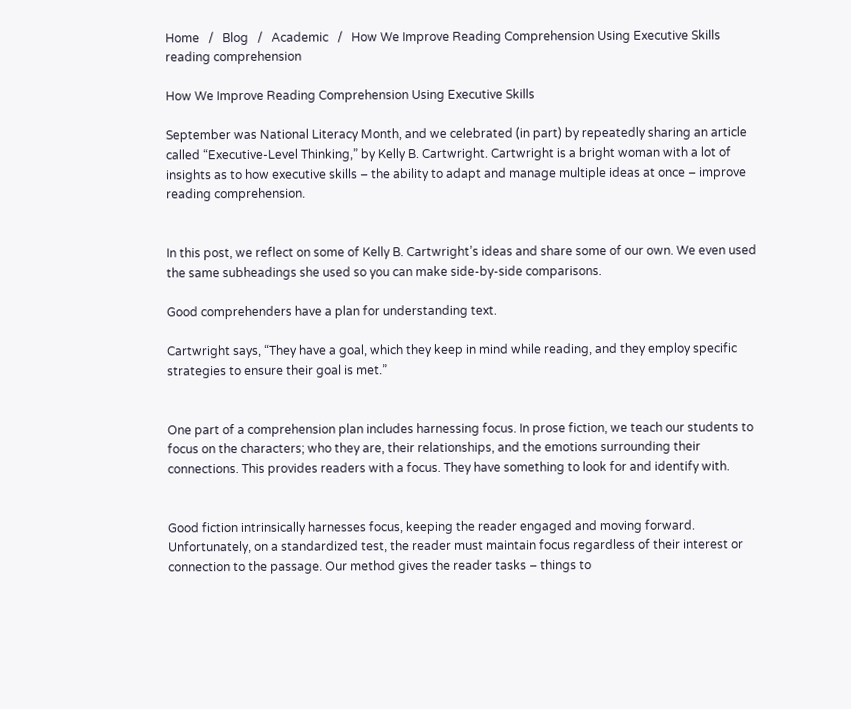Home   /   Blog   /   Academic   /   How We Improve Reading Comprehension Using Executive Skills
reading comprehension

How We Improve Reading Comprehension Using Executive Skills

September was National Literacy Month, and we celebrated (in part) by repeatedly sharing an article called “Executive-Level Thinking,” by Kelly B. Cartwright. Cartwright is a bright woman with a lot of insights as to how executive skills – the ability to adapt and manage multiple ideas at once – improve reading comprehension.


In this post, we reflect on some of Kelly B. Cartwright’s ideas and share some of our own. We even used the same subheadings she used so you can make side-by-side comparisons.

Good comprehenders have a plan for understanding text.

Cartwright says, “They have a goal, which they keep in mind while reading, and they employ specific strategies to ensure their goal is met.”


One part of a comprehension plan includes harnessing focus. In prose fiction, we teach our students to focus on the characters; who they are, their relationships, and the emotions surrounding their connections. This provides readers with a focus. They have something to look for and identify with.


Good fiction intrinsically harnesses focus, keeping the reader engaged and moving forward. Unfortunately, on a standardized test, the reader must maintain focus regardless of their interest or connection to the passage. Our method gives the reader tasks – things to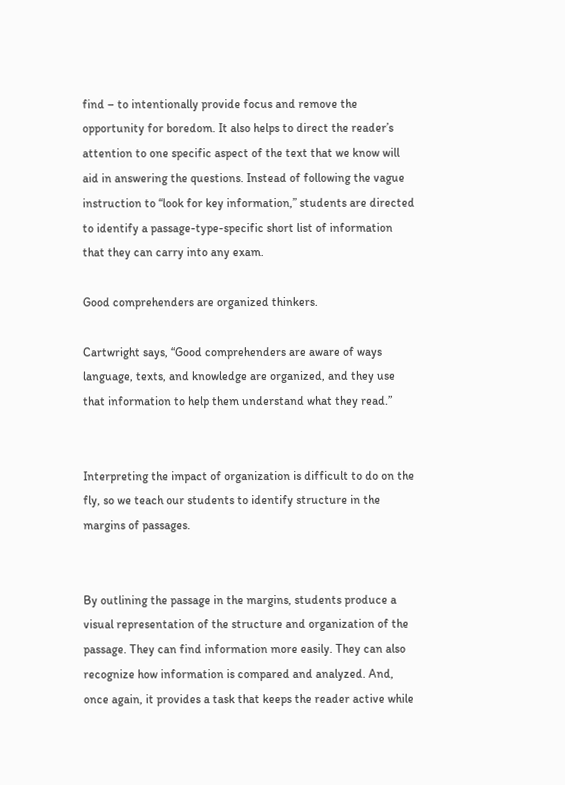find – to intentionally provide focus and remove the opportunity for boredom. It also helps to direct the reader’s attention to one specific aspect of the text that we know will aid in answering the questions. Instead of following the vague instruction to “look for key information,” students are directed to identify a passage-type-specific short list of information that they can carry into any exam.

Good comprehenders are organized thinkers.

Cartwright says, “Good comprehenders are aware of ways language, texts, and knowledge are organized, and they use that information to help them understand what they read.”


Interpreting the impact of organization is difficult to do on the fly, so we teach our students to identify structure in the margins of passages.


By outlining the passage in the margins, students produce a visual representation of the structure and organization of the passage. They can find information more easily. They can also recognize how information is compared and analyzed. And, once again, it provides a task that keeps the reader active while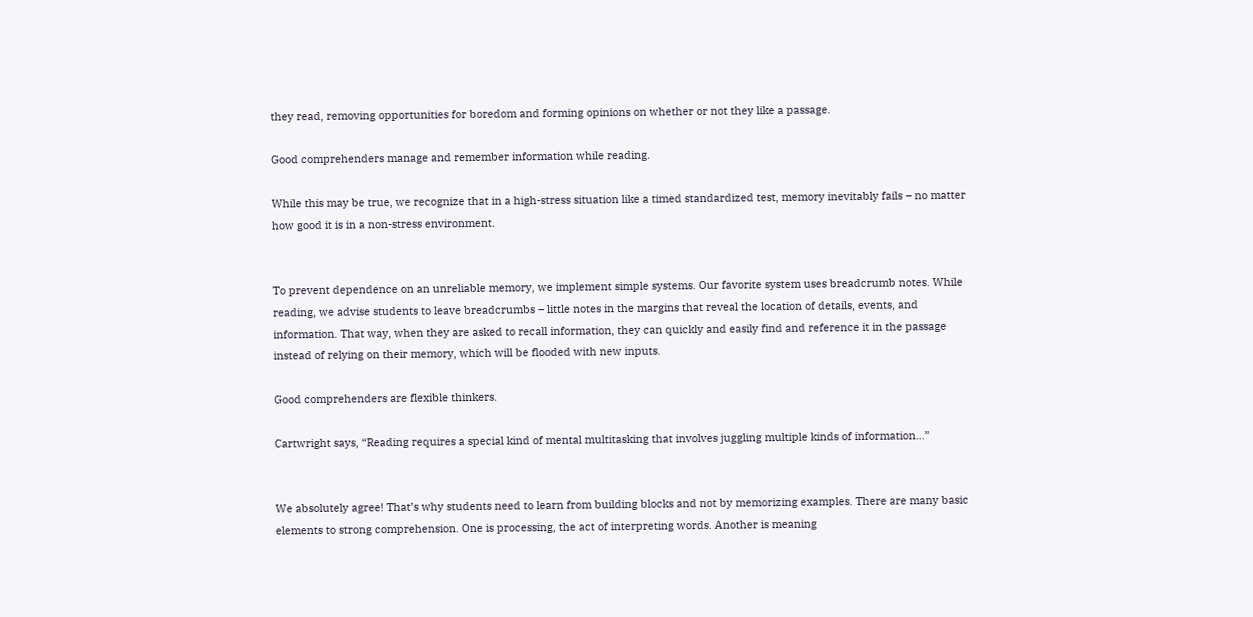they read, removing opportunities for boredom and forming opinions on whether or not they like a passage.

Good comprehenders manage and remember information while reading.

While this may be true, we recognize that in a high-stress situation like a timed standardized test, memory inevitably fails – no matter how good it is in a non-stress environment.


To prevent dependence on an unreliable memory, we implement simple systems. Our favorite system uses breadcrumb notes. While reading, we advise students to leave breadcrumbs – little notes in the margins that reveal the location of details, events, and information. That way, when they are asked to recall information, they can quickly and easily find and reference it in the passage instead of relying on their memory, which will be flooded with new inputs.

Good comprehenders are flexible thinkers.

Cartwright says, “Reading requires a special kind of mental multitasking that involves juggling multiple kinds of information…”


We absolutely agree! That’s why students need to learn from building blocks and not by memorizing examples. There are many basic elements to strong comprehension. One is processing, the act of interpreting words. Another is meaning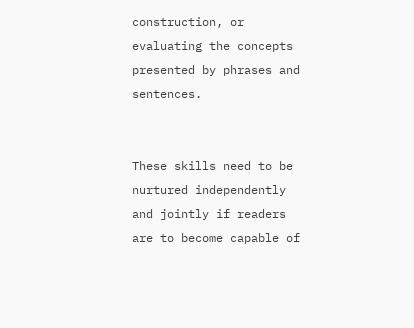construction, or evaluating the concepts presented by phrases and sentences.


These skills need to be nurtured independently and jointly if readers are to become capable of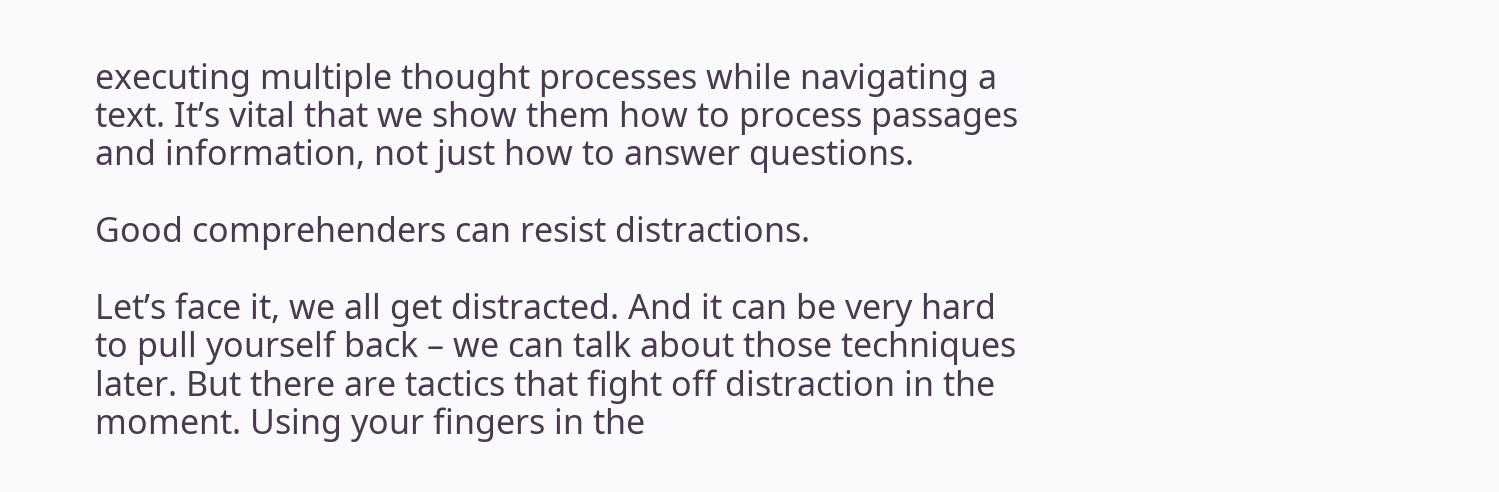executing multiple thought processes while navigating a text. It’s vital that we show them how to process passages and information, not just how to answer questions.

Good comprehenders can resist distractions.

Let’s face it, we all get distracted. And it can be very hard to pull yourself back – we can talk about those techniques later. But there are tactics that fight off distraction in the moment. Using your fingers in the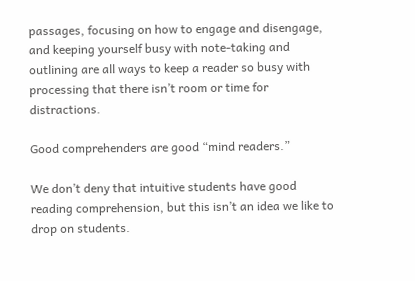passages, focusing on how to engage and disengage, and keeping yourself busy with note-taking and outlining are all ways to keep a reader so busy with processing that there isn’t room or time for distractions.

Good comprehenders are good “mind readers.”

We don’t deny that intuitive students have good reading comprehension, but this isn’t an idea we like to drop on students.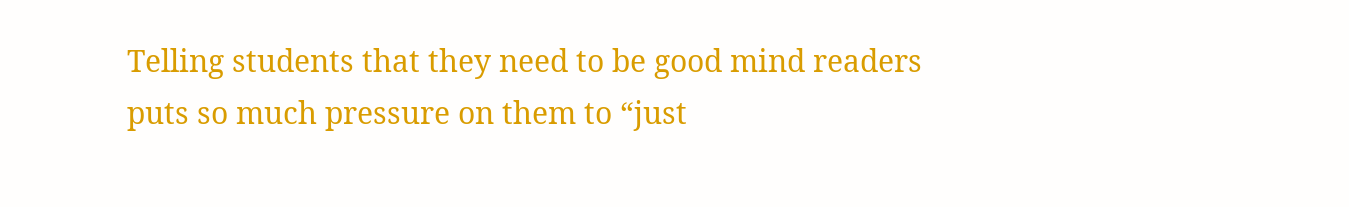Telling students that they need to be good mind readers puts so much pressure on them to “just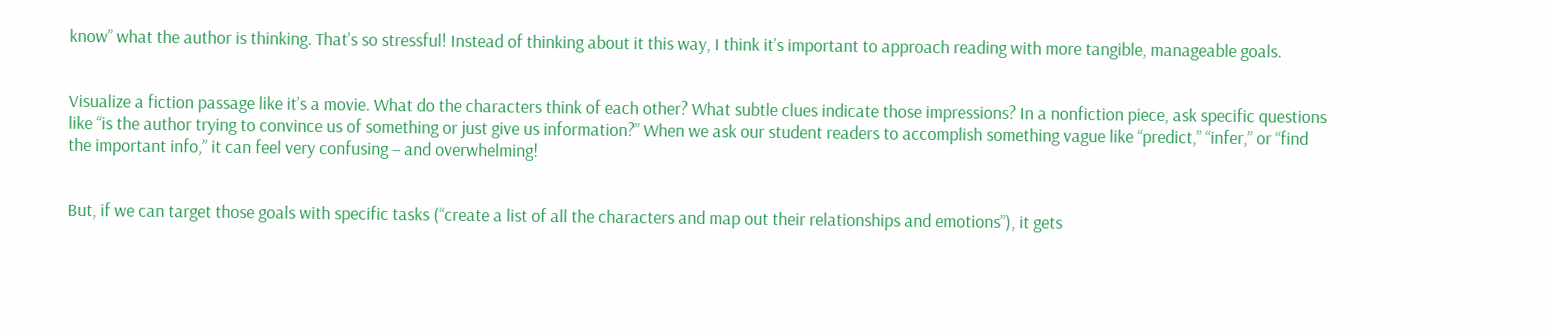know” what the author is thinking. That’s so stressful! Instead of thinking about it this way, I think it’s important to approach reading with more tangible, manageable goals.


Visualize a fiction passage like it’s a movie. What do the characters think of each other? What subtle clues indicate those impressions? In a nonfiction piece, ask specific questions like “is the author trying to convince us of something or just give us information?” When we ask our student readers to accomplish something vague like “predict,” “infer,” or “find the important info,” it can feel very confusing – and overwhelming!


But, if we can target those goals with specific tasks (“create a list of all the characters and map out their relationships and emotions”), it gets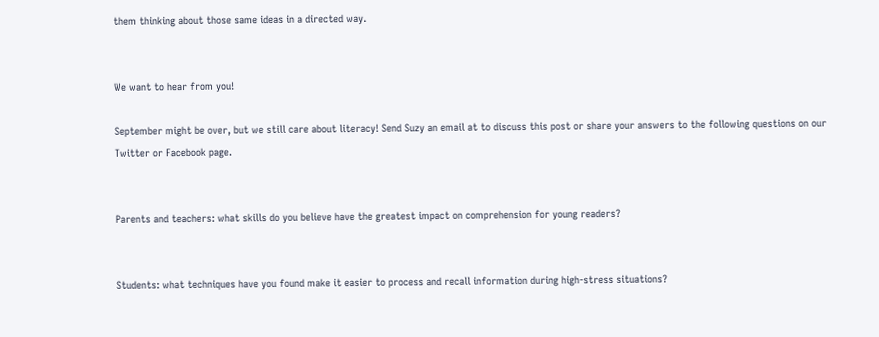them thinking about those same ideas in a directed way.


We want to hear from you!

September might be over, but we still care about literacy! Send Suzy an email at to discuss this post or share your answers to the following questions on our Twitter or Facebook page.


Parents and teachers: what skills do you believe have the greatest impact on comprehension for young readers?


Students: what techniques have you found make it easier to process and recall information during high-stress situations?